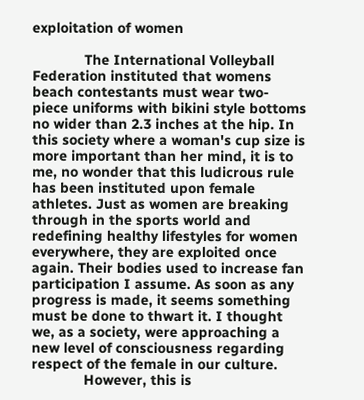exploitation of women

             The International Volleyball Federation instituted that womens beach contestants must wear two- piece uniforms with bikini style bottoms no wider than 2.3 inches at the hip. In this society where a woman's cup size is more important than her mind, it is to me, no wonder that this ludicrous rule has been instituted upon female athletes. Just as women are breaking through in the sports world and redefining healthy lifestyles for women everywhere, they are exploited once again. Their bodies used to increase fan participation I assume. As soon as any progress is made, it seems something must be done to thwart it. I thought we, as a society, were approaching a new level of consciousness regarding respect of the female in our culture.
             However, this is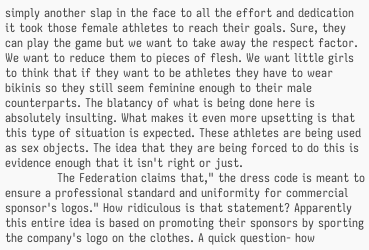simply another slap in the face to all the effort and dedication it took those female athletes to reach their goals. Sure, they can play the game but we want to take away the respect factor. We want to reduce them to pieces of flesh. We want little girls to think that if they want to be athletes they have to wear bikinis so they still seem feminine enough to their male counterparts. The blatancy of what is being done here is absolutely insulting. What makes it even more upsetting is that this type of situation is expected. These athletes are being used as sex objects. The idea that they are being forced to do this is evidence enough that it isn't right or just.
             The Federation claims that," the dress code is meant to ensure a professional standard and uniformity for commercial sponsor's logos." How ridiculous is that statement? Apparently this entire idea is based on promoting their sponsors by sporting the company's logo on the clothes. A quick question- how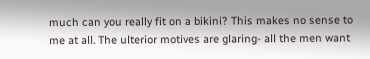much can you really fit on a bikini? This makes no sense to me at all. The ulterior motives are glaring- all the men want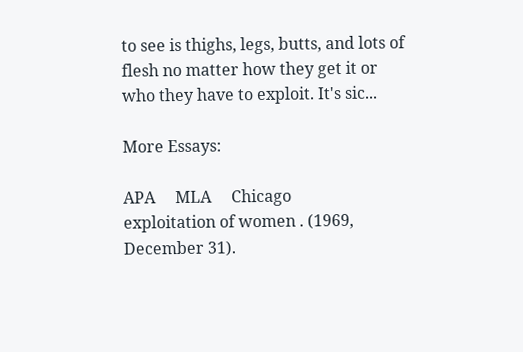to see is thighs, legs, butts, and lots of flesh no matter how they get it or who they have to exploit. It's sic...

More Essays:

APA     MLA     Chicago
exploitation of women . (1969, December 31).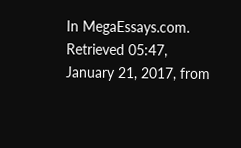In MegaEssays.com. Retrieved 05:47, January 21, 2017, from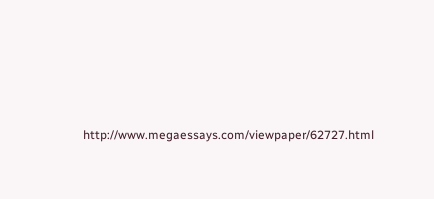http://www.megaessays.com/viewpaper/62727.html